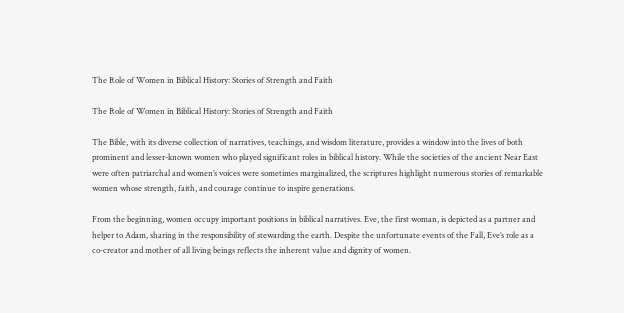The Role of Women in Biblical History: Stories of Strength and Faith

The Role of Women in Biblical History: Stories of Strength and Faith

The Bible, with its diverse collection of narratives, teachings, and wisdom literature, provides a window into the lives of both prominent and lesser-known women who played significant roles in biblical history. While the societies of the ancient Near East were often patriarchal and women’s voices were sometimes marginalized, the scriptures highlight numerous stories of remarkable women whose strength, faith, and courage continue to inspire generations.

From the beginning, women occupy important positions in biblical narratives. Eve, the first woman, is depicted as a partner and helper to Adam, sharing in the responsibility of stewarding the earth. Despite the unfortunate events of the Fall, Eve’s role as a co-creator and mother of all living beings reflects the inherent value and dignity of women.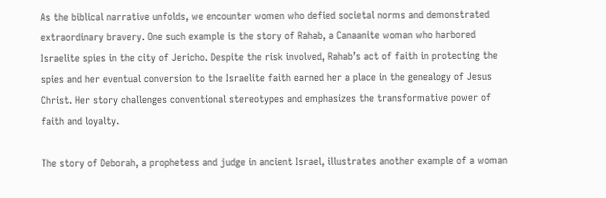As the biblical narrative unfolds, we encounter women who defied societal norms and demonstrated extraordinary bravery. One such example is the story of Rahab, a Canaanite woman who harbored Israelite spies in the city of Jericho. Despite the risk involved, Rahab’s act of faith in protecting the spies and her eventual conversion to the Israelite faith earned her a place in the genealogy of Jesus Christ. Her story challenges conventional stereotypes and emphasizes the transformative power of faith and loyalty.

The story of Deborah, a prophetess and judge in ancient Israel, illustrates another example of a woman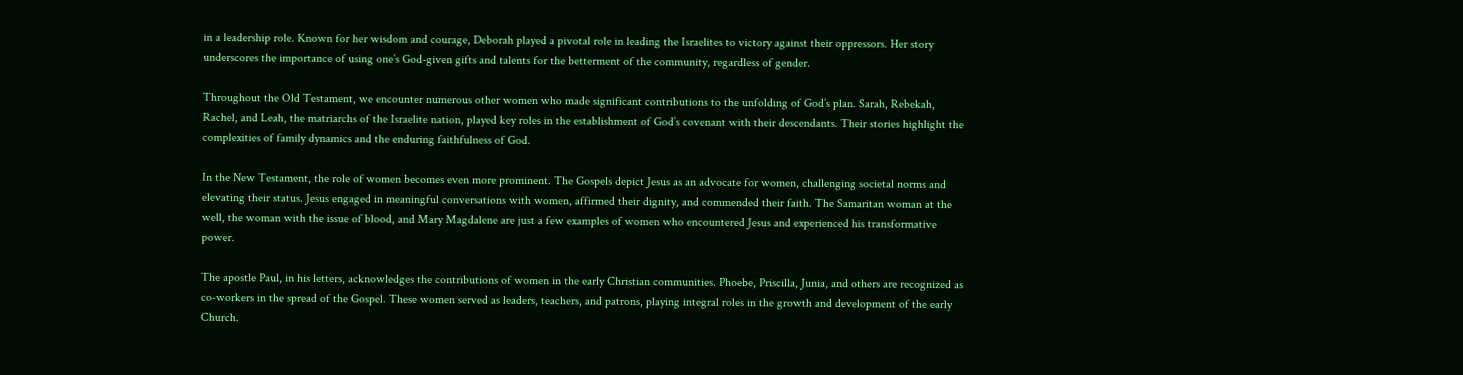in a leadership role. Known for her wisdom and courage, Deborah played a pivotal role in leading the Israelites to victory against their oppressors. Her story underscores the importance of using one’s God-given gifts and talents for the betterment of the community, regardless of gender.

Throughout the Old Testament, we encounter numerous other women who made significant contributions to the unfolding of God’s plan. Sarah, Rebekah, Rachel, and Leah, the matriarchs of the Israelite nation, played key roles in the establishment of God’s covenant with their descendants. Their stories highlight the complexities of family dynamics and the enduring faithfulness of God.

In the New Testament, the role of women becomes even more prominent. The Gospels depict Jesus as an advocate for women, challenging societal norms and elevating their status. Jesus engaged in meaningful conversations with women, affirmed their dignity, and commended their faith. The Samaritan woman at the well, the woman with the issue of blood, and Mary Magdalene are just a few examples of women who encountered Jesus and experienced his transformative power.

The apostle Paul, in his letters, acknowledges the contributions of women in the early Christian communities. Phoebe, Priscilla, Junia, and others are recognized as co-workers in the spread of the Gospel. These women served as leaders, teachers, and patrons, playing integral roles in the growth and development of the early Church.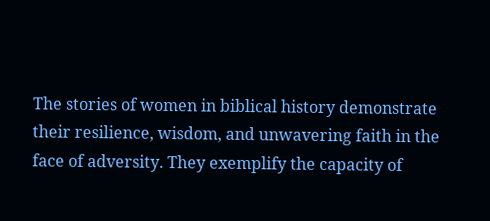The stories of women in biblical history demonstrate their resilience, wisdom, and unwavering faith in the face of adversity. They exemplify the capacity of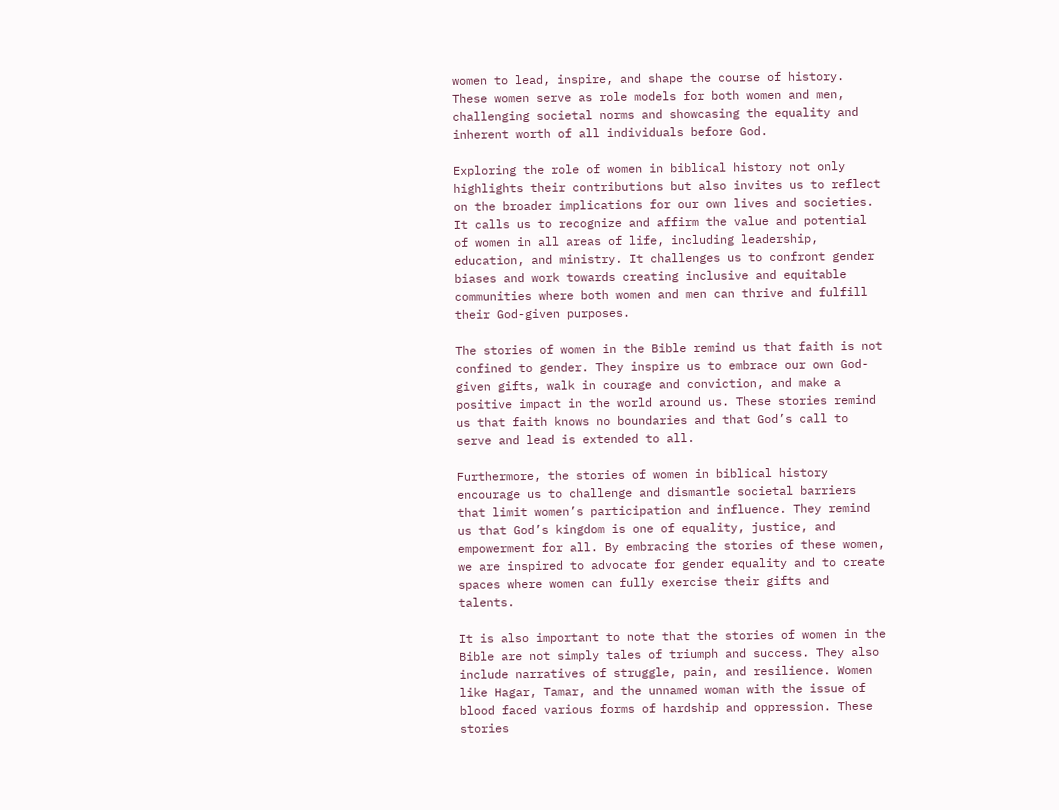women to lead, inspire, and shape the course of history. These women serve as role models for both women and men, challenging societal norms and showcasing the equality and inherent worth of all individuals before God.

Exploring the role of women in biblical history not only highlights their contributions but also invites us to reflect on the broader implications for our own lives and societies. It calls us to recognize and affirm the value and potential of women in all areas of life, including leadership, education, and ministry. It challenges us to confront gender biases and work towards creating inclusive and equitable communities where both women and men can thrive and fulfill their God-given purposes.

The stories of women in the Bible remind us that faith is not confined to gender. They inspire us to embrace our own God-given gifts, walk in courage and conviction, and make a positive impact in the world around us. These stories remind us that faith knows no boundaries and that God’s call to serve and lead is extended to all.

Furthermore, the stories of women in biblical history encourage us to challenge and dismantle societal barriers that limit women’s participation and influence. They remind us that God’s kingdom is one of equality, justice, and empowerment for all. By embracing the stories of these women, we are inspired to advocate for gender equality and to create spaces where women can fully exercise their gifts and talents.

It is also important to note that the stories of women in the Bible are not simply tales of triumph and success. They also include narratives of struggle, pain, and resilience. Women like Hagar, Tamar, and the unnamed woman with the issue of blood faced various forms of hardship and oppression. These stories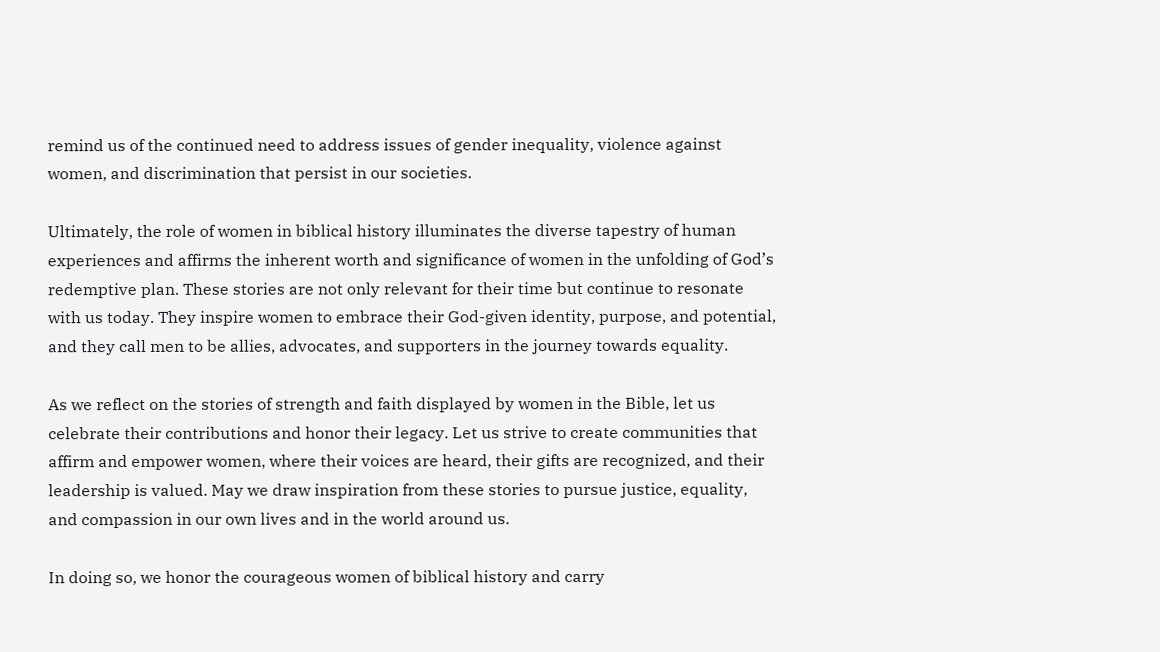remind us of the continued need to address issues of gender inequality, violence against women, and discrimination that persist in our societies.

Ultimately, the role of women in biblical history illuminates the diverse tapestry of human experiences and affirms the inherent worth and significance of women in the unfolding of God’s redemptive plan. These stories are not only relevant for their time but continue to resonate with us today. They inspire women to embrace their God-given identity, purpose, and potential, and they call men to be allies, advocates, and supporters in the journey towards equality.

As we reflect on the stories of strength and faith displayed by women in the Bible, let us celebrate their contributions and honor their legacy. Let us strive to create communities that affirm and empower women, where their voices are heard, their gifts are recognized, and their leadership is valued. May we draw inspiration from these stories to pursue justice, equality, and compassion in our own lives and in the world around us.

In doing so, we honor the courageous women of biblical history and carry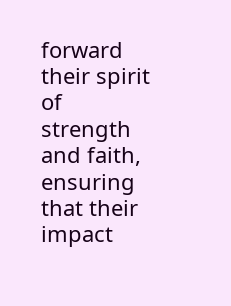forward their spirit of strength and faith, ensuring that their impact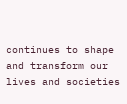continues to shape and transform our lives and societies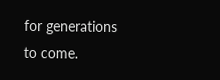for generations to come.